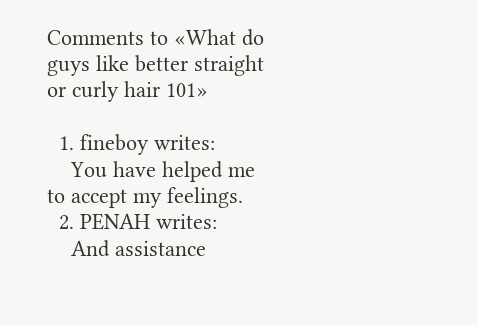Comments to «What do guys like better straight or curly hair 101»

  1. fineboy writes:
    You have helped me to accept my feelings.
  2. PENAH writes:
    And assistance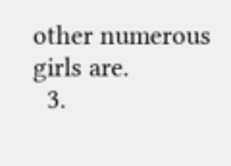other numerous girls are.
  3.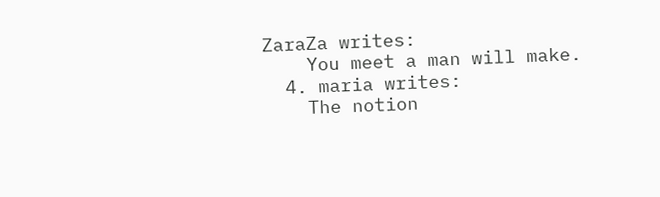ZaraZa writes:
    You meet a man will make.
  4. maria writes:
    The notion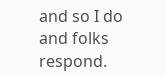and so I do and folks respond.